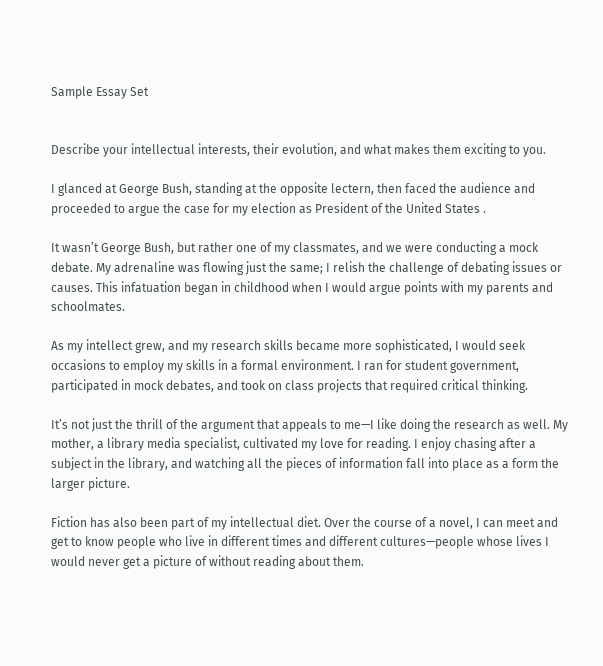Sample Essay Set


Describe your intellectual interests, their evolution, and what makes them exciting to you.

I glanced at George Bush, standing at the opposite lectern, then faced the audience and proceeded to argue the case for my election as President of the United States .

It wasn’t George Bush, but rather one of my classmates, and we were conducting a mock debate. My adrenaline was flowing just the same; I relish the challenge of debating issues or causes. This infatuation began in childhood when I would argue points with my parents and schoolmates.

As my intellect grew, and my research skills became more sophisticated, I would seek occasions to employ my skills in a formal environment. I ran for student government, participated in mock debates, and took on class projects that required critical thinking.

It’s not just the thrill of the argument that appeals to me—I like doing the research as well. My mother, a library media specialist, cultivated my love for reading. I enjoy chasing after a subject in the library, and watching all the pieces of information fall into place as a form the larger picture.

Fiction has also been part of my intellectual diet. Over the course of a novel, I can meet and get to know people who live in different times and different cultures—people whose lives I would never get a picture of without reading about them.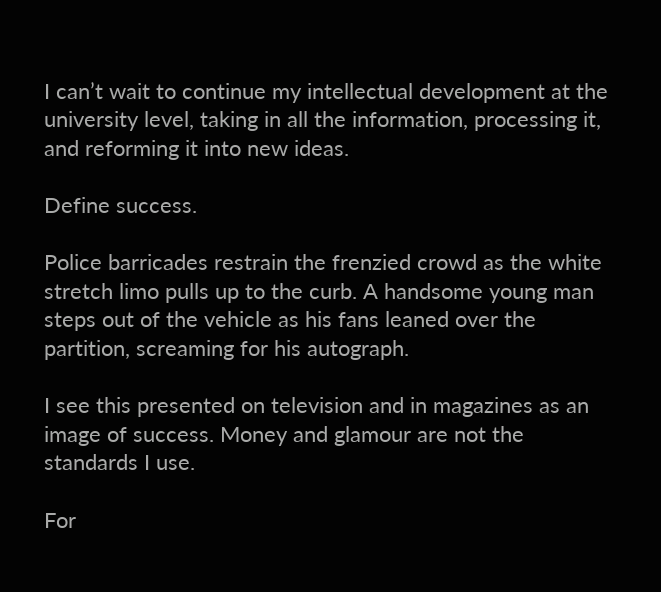I can’t wait to continue my intellectual development at the university level, taking in all the information, processing it, and reforming it into new ideas.

Define success.

Police barricades restrain the frenzied crowd as the white stretch limo pulls up to the curb. A handsome young man steps out of the vehicle as his fans leaned over the partition, screaming for his autograph.

I see this presented on television and in magazines as an image of success. Money and glamour are not the standards I use.

For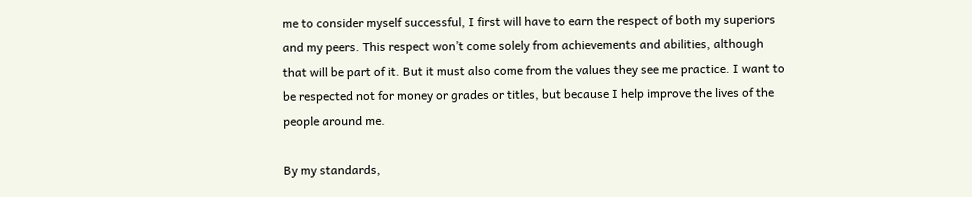me to consider myself successful, I first will have to earn the respect of both my superiors and my peers. This respect won’t come solely from achievements and abilities, although that will be part of it. But it must also come from the values they see me practice. I want to be respected not for money or grades or titles, but because I help improve the lives of the people around me.

By my standards,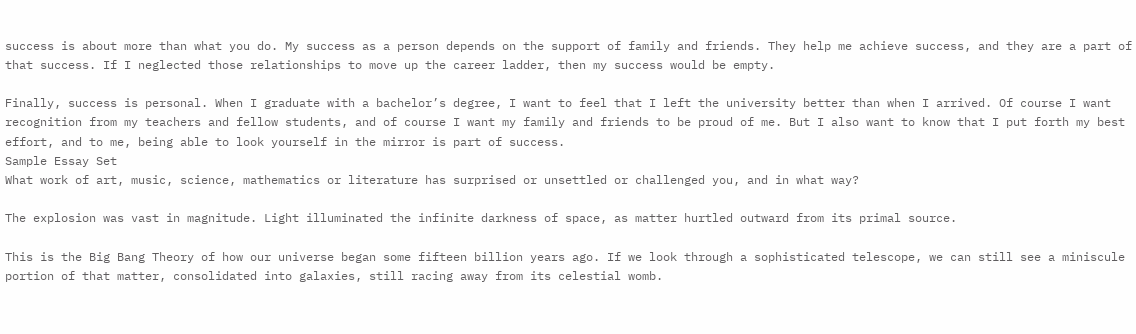success is about more than what you do. My success as a person depends on the support of family and friends. They help me achieve success, and they are a part of that success. If I neglected those relationships to move up the career ladder, then my success would be empty.

Finally, success is personal. When I graduate with a bachelor’s degree, I want to feel that I left the university better than when I arrived. Of course I want recognition from my teachers and fellow students, and of course I want my family and friends to be proud of me. But I also want to know that I put forth my best effort, and to me, being able to look yourself in the mirror is part of success.
Sample Essay Set
What work of art, music, science, mathematics or literature has surprised or unsettled or challenged you, and in what way?

The explosion was vast in magnitude. Light illuminated the infinite darkness of space, as matter hurtled outward from its primal source.

This is the Big Bang Theory of how our universe began some fifteen billion years ago. If we look through a sophisticated telescope, we can still see a miniscule portion of that matter, consolidated into galaxies, still racing away from its celestial womb.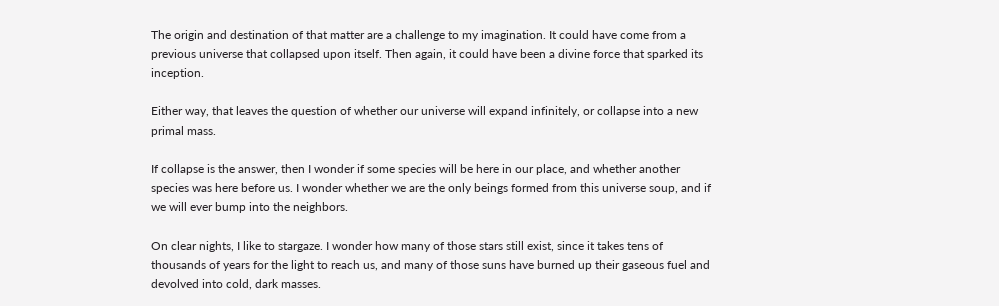The origin and destination of that matter are a challenge to my imagination. It could have come from a previous universe that collapsed upon itself. Then again, it could have been a divine force that sparked its inception.

Either way, that leaves the question of whether our universe will expand infinitely, or collapse into a new primal mass.

If collapse is the answer, then I wonder if some species will be here in our place, and whether another species was here before us. I wonder whether we are the only beings formed from this universe soup, and if we will ever bump into the neighbors.

On clear nights, I like to stargaze. I wonder how many of those stars still exist, since it takes tens of thousands of years for the light to reach us, and many of those suns have burned up their gaseous fuel and devolved into cold, dark masses.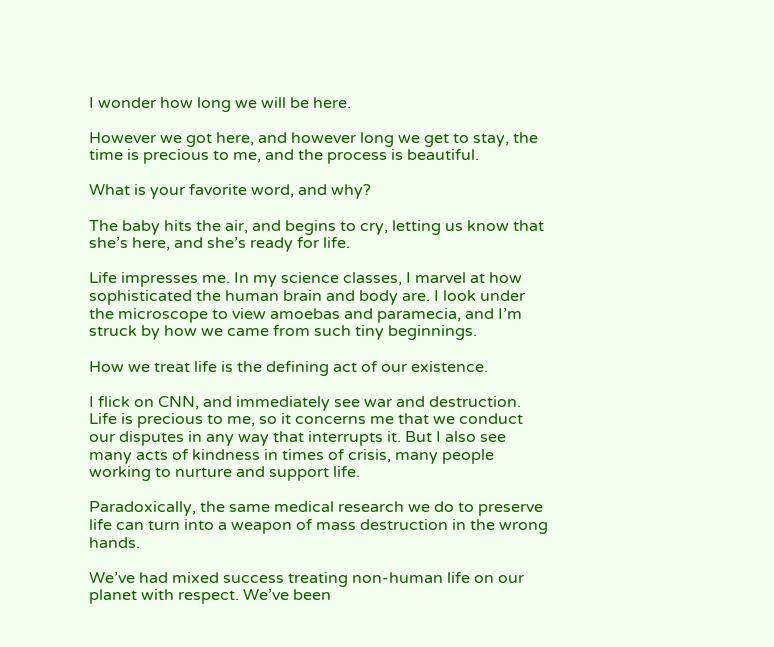I wonder how long we will be here.

However we got here, and however long we get to stay, the time is precious to me, and the process is beautiful.

What is your favorite word, and why?

The baby hits the air, and begins to cry, letting us know that she’s here, and she’s ready for life.

Life impresses me. In my science classes, I marvel at how sophisticated the human brain and body are. I look under the microscope to view amoebas and paramecia, and I’m struck by how we came from such tiny beginnings.

How we treat life is the defining act of our existence.

I flick on CNN, and immediately see war and destruction. Life is precious to me, so it concerns me that we conduct our disputes in any way that interrupts it. But I also see many acts of kindness in times of crisis, many people working to nurture and support life.

Paradoxically, the same medical research we do to preserve life can turn into a weapon of mass destruction in the wrong hands.

We’ve had mixed success treating non-human life on our planet with respect. We’ve been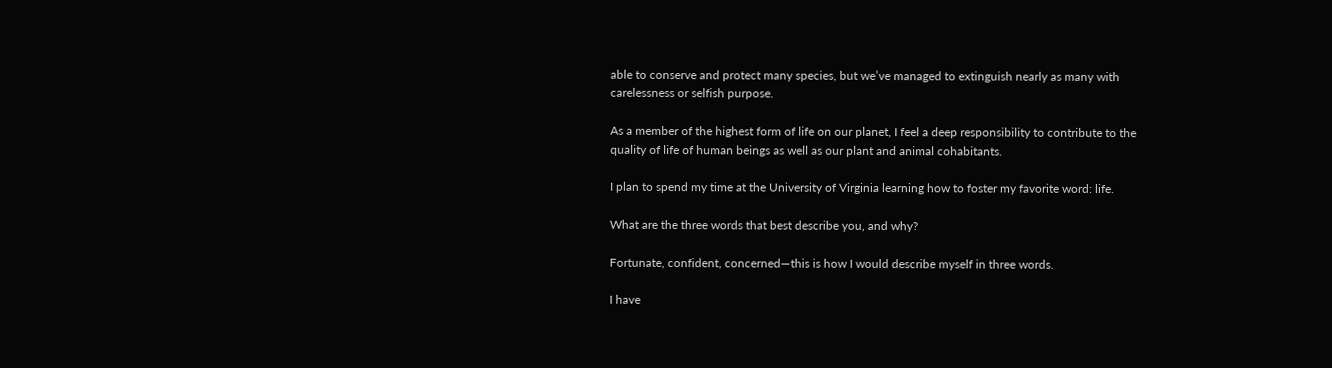able to conserve and protect many species, but we’ve managed to extinguish nearly as many with carelessness or selfish purpose.

As a member of the highest form of life on our planet, I feel a deep responsibility to contribute to the quality of life of human beings as well as our plant and animal cohabitants.

I plan to spend my time at the University of Virginia learning how to foster my favorite word: life.

What are the three words that best describe you, and why?

Fortunate, confident, concerned—this is how I would describe myself in three words.

I have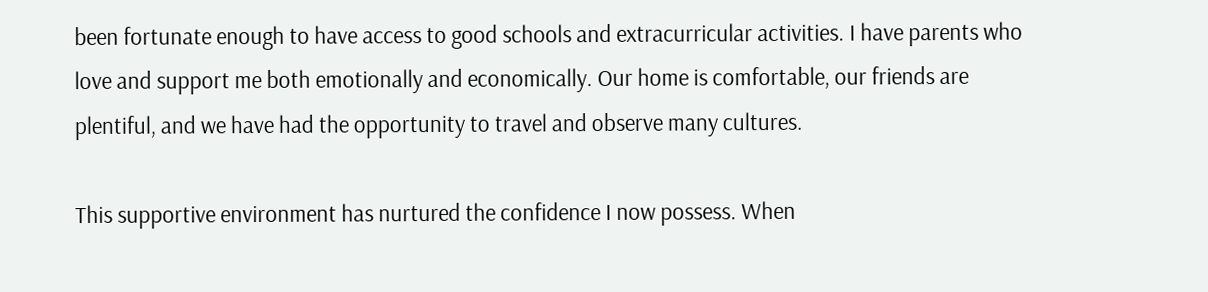been fortunate enough to have access to good schools and extracurricular activities. I have parents who love and support me both emotionally and economically. Our home is comfortable, our friends are plentiful, and we have had the opportunity to travel and observe many cultures.

This supportive environment has nurtured the confidence I now possess. When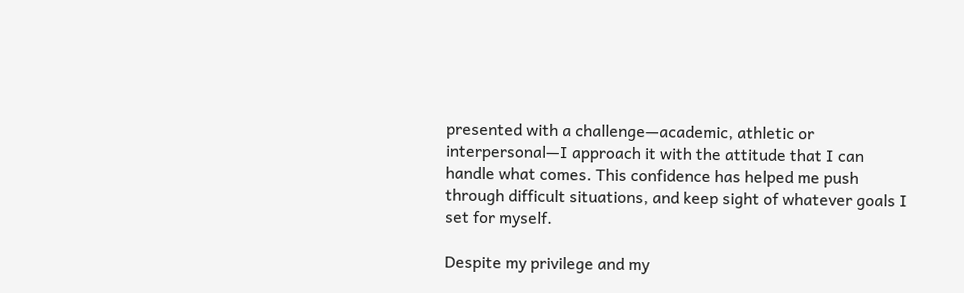presented with a challenge—academic, athletic or interpersonal—I approach it with the attitude that I can handle what comes. This confidence has helped me push through difficult situations, and keep sight of whatever goals I set for myself.

Despite my privilege and my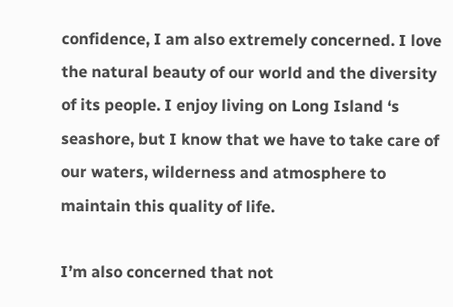confidence, I am also extremely concerned. I love the natural beauty of our world and the diversity of its people. I enjoy living on Long Island ‘s seashore, but I know that we have to take care of our waters, wilderness and atmosphere to maintain this quality of life.

I’m also concerned that not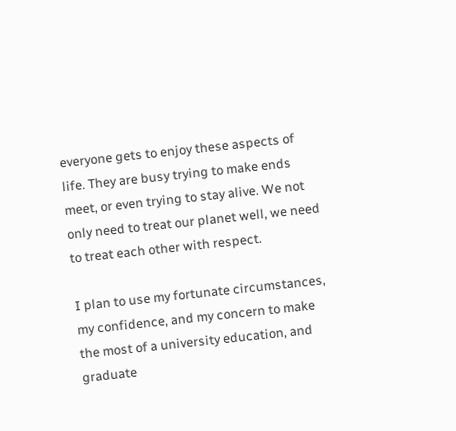everyone gets to enjoy these aspects of life. They are busy trying to make ends meet, or even trying to stay alive. We not only need to treat our planet well, we need to treat each other with respect.

I plan to use my fortunate circumstances, my confidence, and my concern to make the most of a university education, and graduate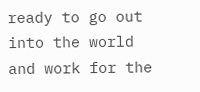ready to go out into the world and work for the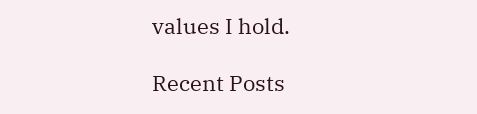values I hold.

Recent Posts